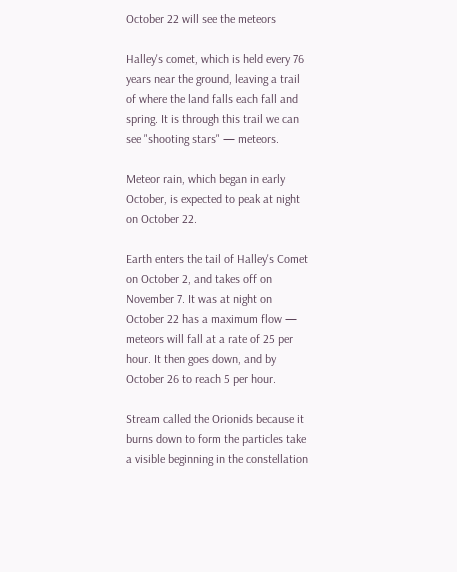October 22 will see the meteors

Halley's comet, which is held every 76 years near the ground, leaving a trail of where the land falls each fall and spring. It is through this trail we can see "shooting stars" — meteors.

Meteor rain, which began in early October, is expected to peak at night on October 22.

Earth enters the tail of Halley's Comet on October 2, and takes off on November 7. It was at night on October 22 has a maximum flow — meteors will fall at a rate of 25 per hour. It then goes down, and by October 26 to reach 5 per hour.

Stream called the Orionids because it burns down to form the particles take a visible beginning in the constellation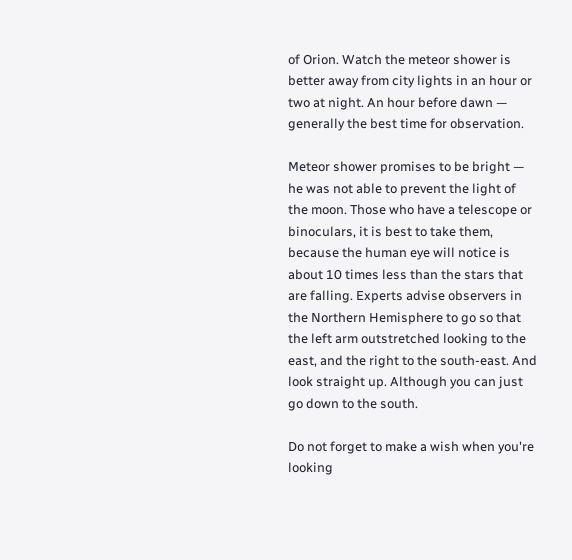of Orion. Watch the meteor shower is better away from city lights in an hour or two at night. An hour before dawn — generally the best time for observation.

Meteor shower promises to be bright — he was not able to prevent the light of the moon. Those who have a telescope or binoculars, it is best to take them, because the human eye will notice is about 10 times less than the stars that are falling. Experts advise observers in the Northern Hemisphere to go so that the left arm outstretched looking to the east, and the right to the south-east. And look straight up. Although you can just go down to the south.

Do not forget to make a wish when you're looking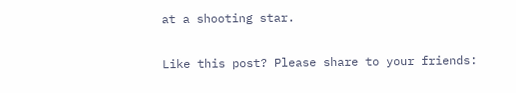at a shooting star.

Like this post? Please share to your friends: